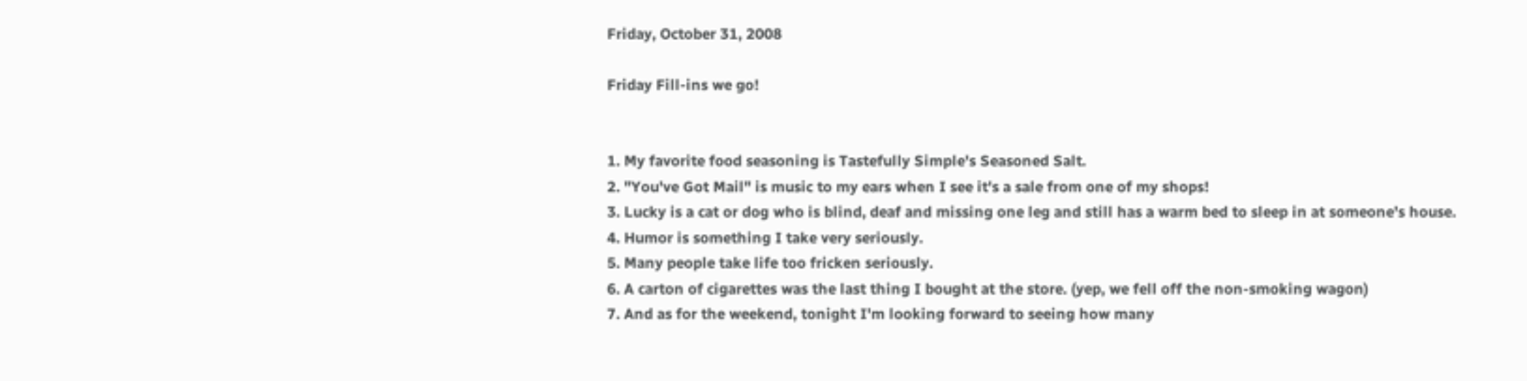Friday, October 31, 2008

Friday Fill-ins we go!


1. My favorite food seasoning is Tastefully Simple's Seasoned Salt.
2. "You've Got Mail" is music to my ears when I see it's a sale from one of my shops!
3. Lucky is a cat or dog who is blind, deaf and missing one leg and still has a warm bed to sleep in at someone's house.
4. Humor is something I take very seriously.
5. Many people take life too fricken seriously.
6. A carton of cigarettes was the last thing I bought at the store. (yep, we fell off the non-smoking wagon)
7. And as for the weekend, tonight I'm looking forward to seeing how many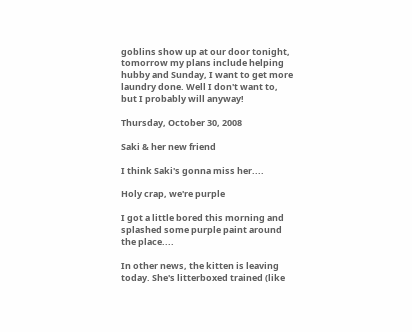goblins show up at our door tonight, tomorrow my plans include helping hubby and Sunday, I want to get more laundry done. Well I don't want to, but I probably will anyway!

Thursday, October 30, 2008

Saki & her new friend

I think Saki's gonna miss her....

Holy crap, we're purple

I got a little bored this morning and splashed some purple paint around the place....

In other news, the kitten is leaving today. She's litterboxed trained (like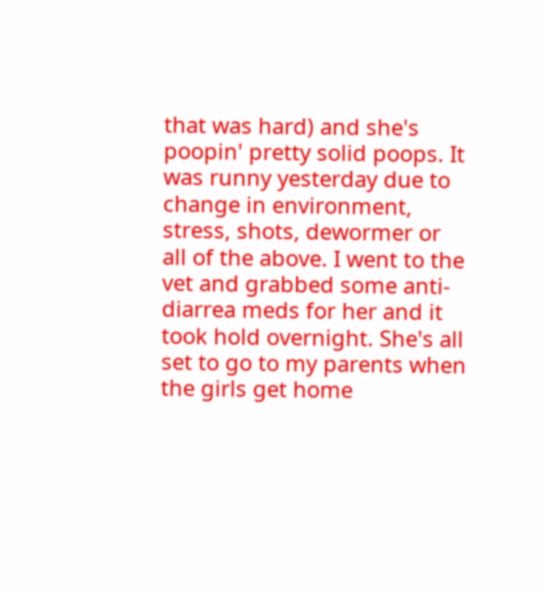that was hard) and she's poopin' pretty solid poops. It was runny yesterday due to change in environment, stress, shots, dewormer or all of the above. I went to the vet and grabbed some anti-diarrea meds for her and it took hold overnight. She's all set to go to my parents when the girls get home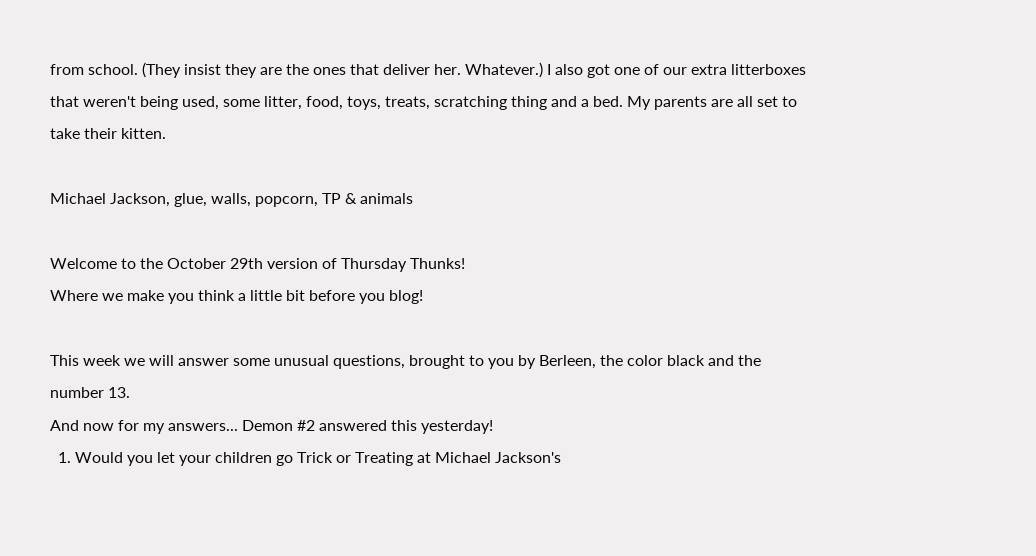from school. (They insist they are the ones that deliver her. Whatever.) I also got one of our extra litterboxes that weren't being used, some litter, food, toys, treats, scratching thing and a bed. My parents are all set to take their kitten.

Michael Jackson, glue, walls, popcorn, TP & animals

Welcome to the October 29th version of Thursday Thunks!
Where we make you think a little bit before you blog!

This week we will answer some unusual questions, brought to you by Berleen, the color black and the number 13.
And now for my answers... Demon #2 answered this yesterday!
  1. Would you let your children go Trick or Treating at Michael Jackson's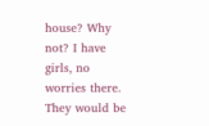house? Why not? I have girls, no worries there. They would be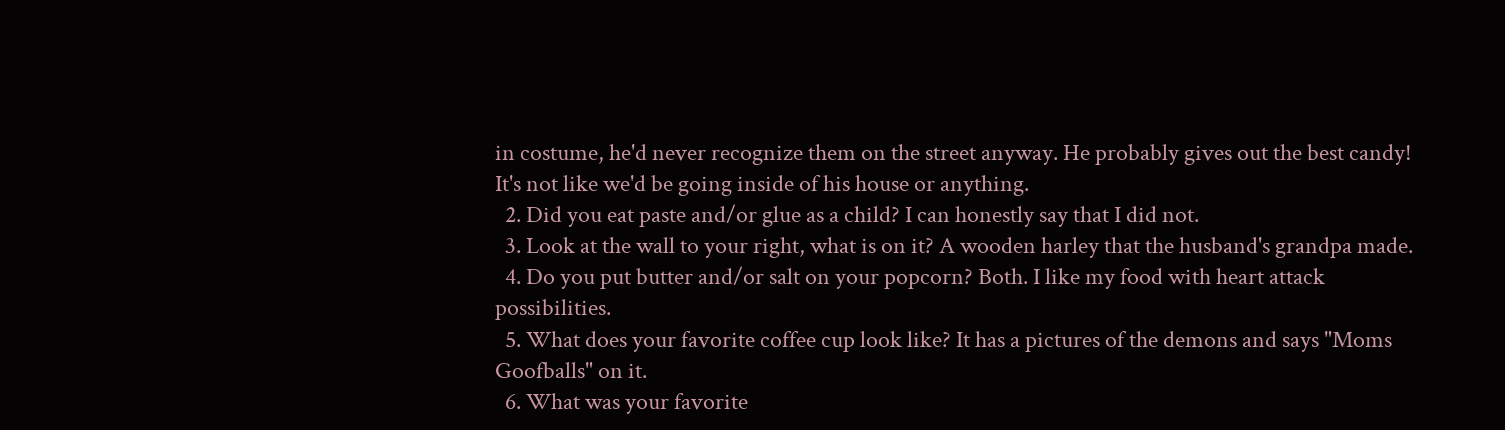in costume, he'd never recognize them on the street anyway. He probably gives out the best candy! It's not like we'd be going inside of his house or anything.
  2. Did you eat paste and/or glue as a child? I can honestly say that I did not.
  3. Look at the wall to your right, what is on it? A wooden harley that the husband's grandpa made.
  4. Do you put butter and/or salt on your popcorn? Both. I like my food with heart attack possibilities.
  5. What does your favorite coffee cup look like? It has a pictures of the demons and says "Moms Goofballs" on it.
  6. What was your favorite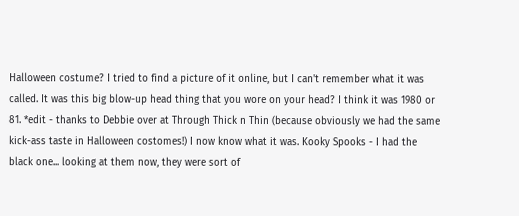Halloween costume? I tried to find a picture of it online, but I can't remember what it was called. It was this big blow-up head thing that you wore on your head? I think it was 1980 or 81. *edit - thanks to Debbie over at Through Thick n Thin (because obviously we had the same kick-ass taste in Halloween costomes!) I now know what it was. Kooky Spooks - I had the black one... looking at them now, they were sort of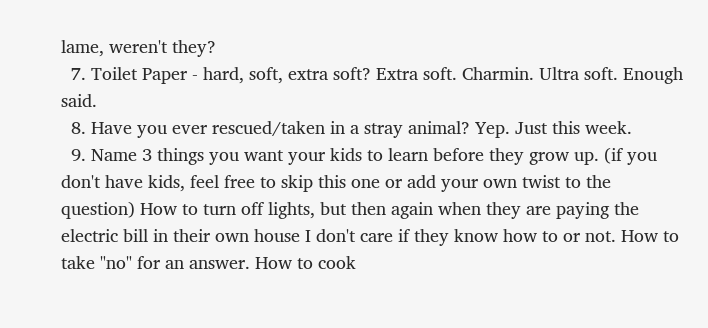lame, weren't they?
  7. Toilet Paper - hard, soft, extra soft? Extra soft. Charmin. Ultra soft. Enough said.
  8. Have you ever rescued/taken in a stray animal? Yep. Just this week.
  9. Name 3 things you want your kids to learn before they grow up. (if you don't have kids, feel free to skip this one or add your own twist to the question) How to turn off lights, but then again when they are paying the electric bill in their own house I don't care if they know how to or not. How to take "no" for an answer. How to cook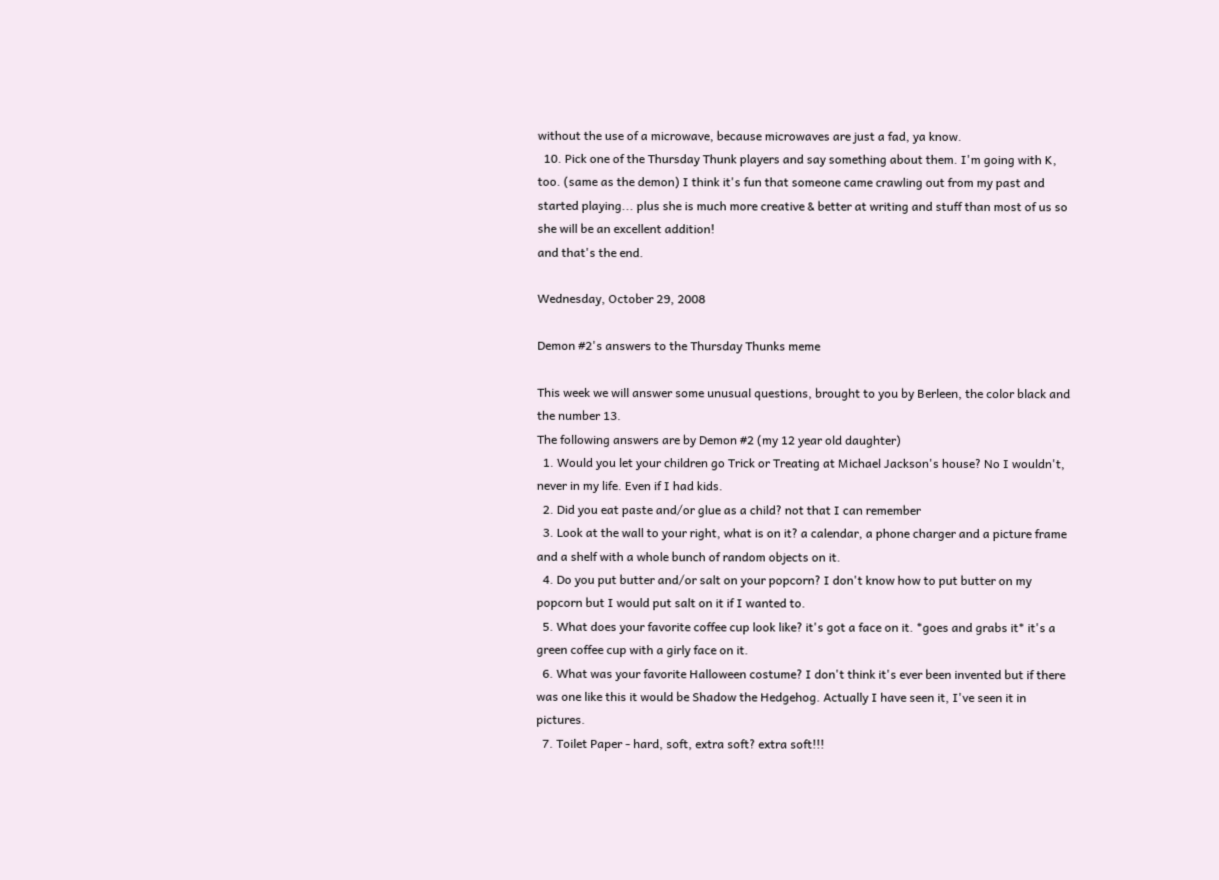without the use of a microwave, because microwaves are just a fad, ya know.
  10. Pick one of the Thursday Thunk players and say something about them. I'm going with K, too. (same as the demon) I think it's fun that someone came crawling out from my past and started playing... plus she is much more creative & better at writing and stuff than most of us so she will be an excellent addition!
and that's the end.

Wednesday, October 29, 2008

Demon #2's answers to the Thursday Thunks meme

This week we will answer some unusual questions, brought to you by Berleen, the color black and the number 13.
The following answers are by Demon #2 (my 12 year old daughter)
  1. Would you let your children go Trick or Treating at Michael Jackson's house? No I wouldn't, never in my life. Even if I had kids.
  2. Did you eat paste and/or glue as a child? not that I can remember
  3. Look at the wall to your right, what is on it? a calendar, a phone charger and a picture frame and a shelf with a whole bunch of random objects on it.
  4. Do you put butter and/or salt on your popcorn? I don't know how to put butter on my popcorn but I would put salt on it if I wanted to.
  5. What does your favorite coffee cup look like? it's got a face on it. *goes and grabs it* it's a green coffee cup with a girly face on it.
  6. What was your favorite Halloween costume? I don't think it's ever been invented but if there was one like this it would be Shadow the Hedgehog. Actually I have seen it, I've seen it in pictures.
  7. Toilet Paper - hard, soft, extra soft? extra soft!!!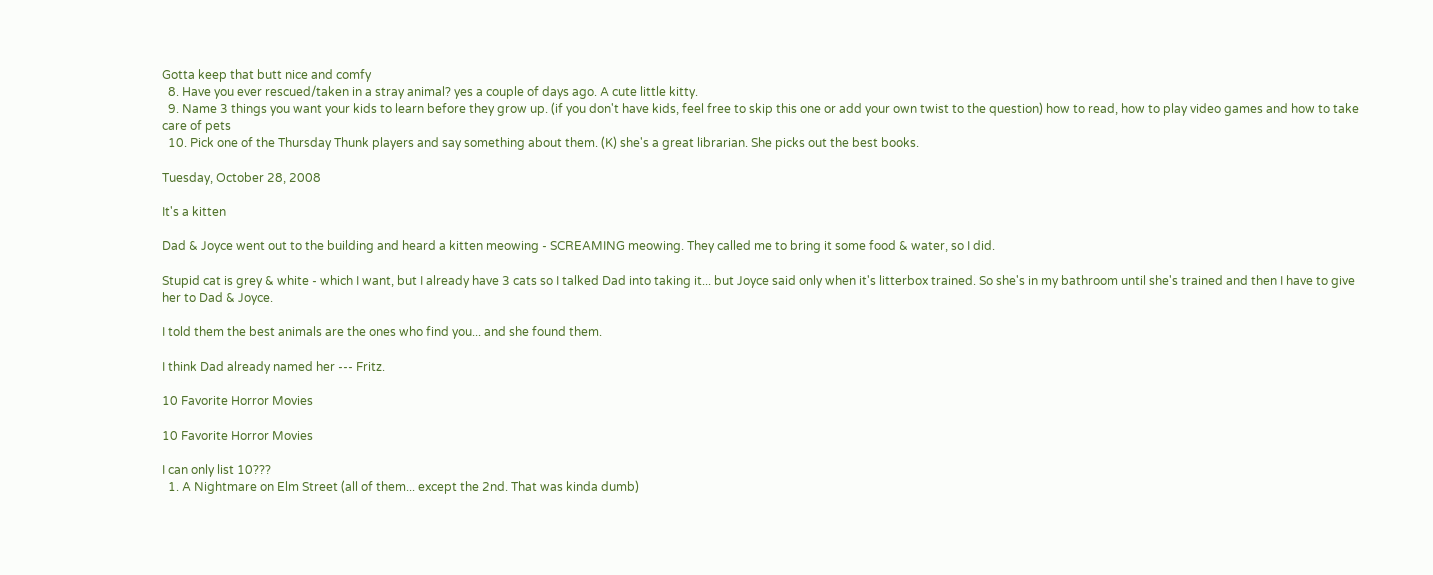Gotta keep that butt nice and comfy
  8. Have you ever rescued/taken in a stray animal? yes a couple of days ago. A cute little kitty.
  9. Name 3 things you want your kids to learn before they grow up. (if you don't have kids, feel free to skip this one or add your own twist to the question) how to read, how to play video games and how to take care of pets
  10. Pick one of the Thursday Thunk players and say something about them. (K) she's a great librarian. She picks out the best books.

Tuesday, October 28, 2008

It's a kitten

Dad & Joyce went out to the building and heard a kitten meowing - SCREAMING meowing. They called me to bring it some food & water, so I did.

Stupid cat is grey & white - which I want, but I already have 3 cats so I talked Dad into taking it... but Joyce said only when it's litterbox trained. So she's in my bathroom until she's trained and then I have to give her to Dad & Joyce.

I told them the best animals are the ones who find you... and she found them.

I think Dad already named her --- Fritz.

10 Favorite Horror Movies

10 Favorite Horror Movies

I can only list 10???
  1. A Nightmare on Elm Street (all of them... except the 2nd. That was kinda dumb)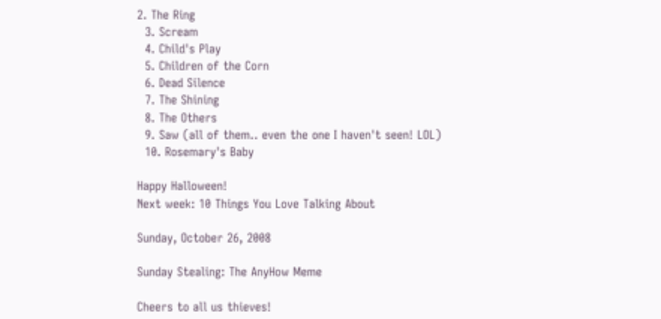2. The Ring
  3. Scream
  4. Child's Play
  5. Children of the Corn
  6. Dead Silence
  7. The Shining
  8. The Others
  9. Saw (all of them.. even the one I haven't seen! LOL)
  10. Rosemary's Baby

Happy Halloween!
Next week: 10 Things You Love Talking About

Sunday, October 26, 2008

Sunday Stealing: The AnyHow Meme

Cheers to all us thieves!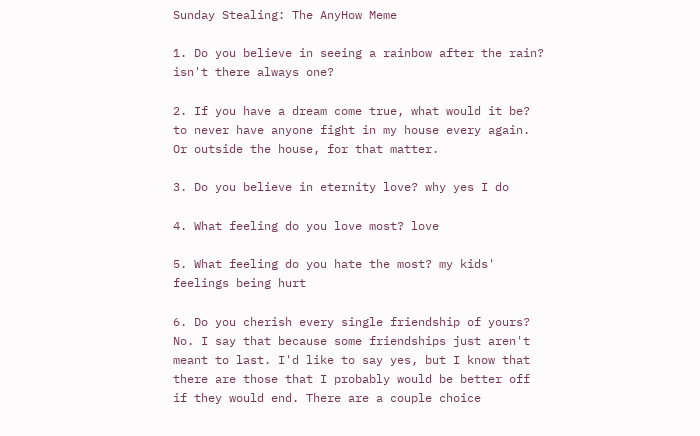Sunday Stealing: The AnyHow Meme

1. Do you believe in seeing a rainbow after the rain? isn't there always one?

2. If you have a dream come true, what would it be? to never have anyone fight in my house every again. Or outside the house, for that matter.

3. Do you believe in eternity love? why yes I do

4. What feeling do you love most? love

5. What feeling do you hate the most? my kids' feelings being hurt

6. Do you cherish every single friendship of yours? No. I say that because some friendships just aren't meant to last. I'd like to say yes, but I know that there are those that I probably would be better off if they would end. There are a couple choice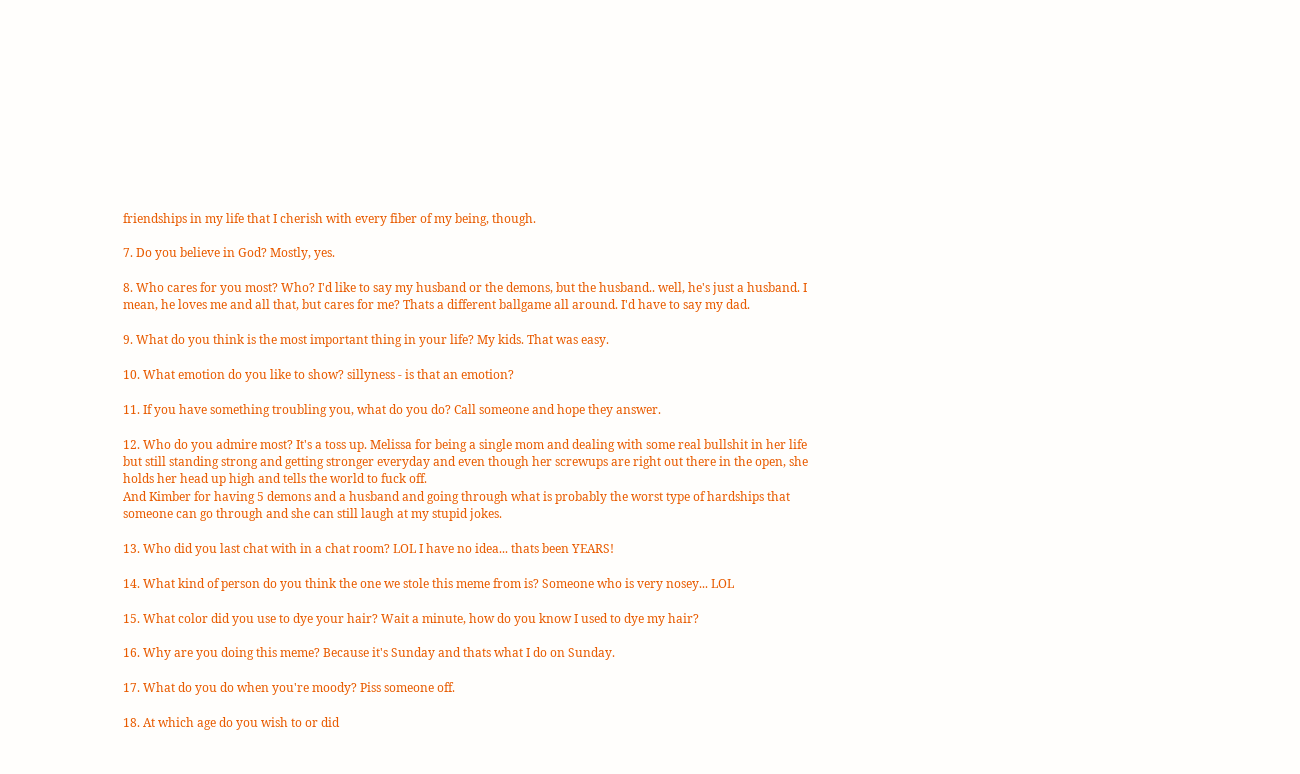friendships in my life that I cherish with every fiber of my being, though.

7. Do you believe in God? Mostly, yes.

8. Who cares for you most? Who? I'd like to say my husband or the demons, but the husband.. well, he's just a husband. I mean, he loves me and all that, but cares for me? Thats a different ballgame all around. I'd have to say my dad.

9. What do you think is the most important thing in your life? My kids. That was easy.

10. What emotion do you like to show? sillyness - is that an emotion?

11. If you have something troubling you, what do you do? Call someone and hope they answer.

12. Who do you admire most? It's a toss up. Melissa for being a single mom and dealing with some real bullshit in her life but still standing strong and getting stronger everyday and even though her screwups are right out there in the open, she holds her head up high and tells the world to fuck off.
And Kimber for having 5 demons and a husband and going through what is probably the worst type of hardships that someone can go through and she can still laugh at my stupid jokes.

13. Who did you last chat with in a chat room? LOL I have no idea... thats been YEARS!

14. What kind of person do you think the one we stole this meme from is? Someone who is very nosey... LOL

15. What color did you use to dye your hair? Wait a minute, how do you know I used to dye my hair?

16. Why are you doing this meme? Because it's Sunday and thats what I do on Sunday.

17. What do you do when you're moody? Piss someone off.

18. At which age do you wish to or did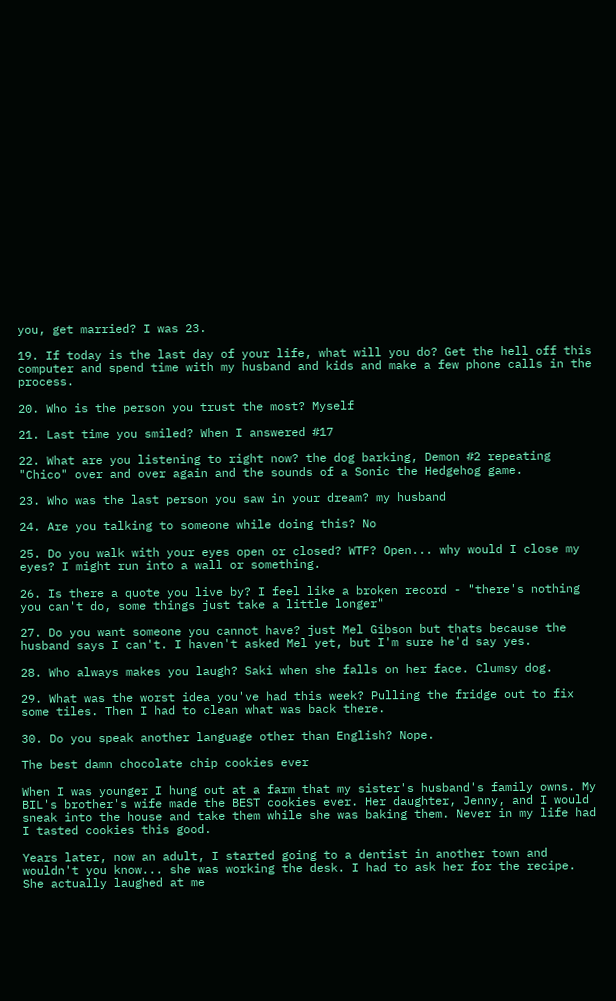you, get married? I was 23.

19. If today is the last day of your life, what will you do? Get the hell off this computer and spend time with my husband and kids and make a few phone calls in the process.

20. Who is the person you trust the most? Myself

21. Last time you smiled? When I answered #17

22. What are you listening to right now? the dog barking, Demon #2 repeating "Chico" over and over again and the sounds of a Sonic the Hedgehog game.

23. Who was the last person you saw in your dream? my husband

24. Are you talking to someone while doing this? No

25. Do you walk with your eyes open or closed? WTF? Open... why would I close my eyes? I might run into a wall or something.

26. Is there a quote you live by? I feel like a broken record - "there's nothing you can't do, some things just take a little longer"

27. Do you want someone you cannot have? just Mel Gibson but thats because the husband says I can't. I haven't asked Mel yet, but I'm sure he'd say yes.

28. Who always makes you laugh? Saki when she falls on her face. Clumsy dog.

29. What was the worst idea you've had this week? Pulling the fridge out to fix some tiles. Then I had to clean what was back there.

30. Do you speak another language other than English? Nope.

The best damn chocolate chip cookies ever

When I was younger I hung out at a farm that my sister's husband's family owns. My BIL's brother's wife made the BEST cookies ever. Her daughter, Jenny, and I would sneak into the house and take them while she was baking them. Never in my life had I tasted cookies this good.

Years later, now an adult, I started going to a dentist in another town and wouldn't you know... she was working the desk. I had to ask her for the recipe. She actually laughed at me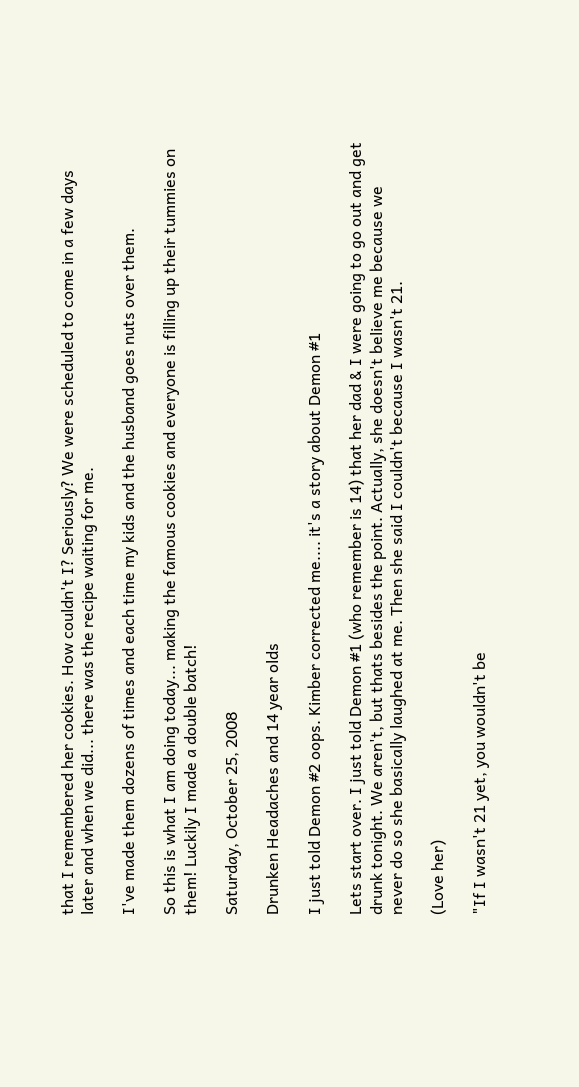that I remembered her cookies. How couldn't I? Seriously? We were scheduled to come in a few days later and when we did... there was the recipe waiting for me.

I've made them dozens of times and each time my kids and the husband goes nuts over them.

So this is what I am doing today... making the famous cookies and everyone is filling up their tummies on them! Luckily I made a double batch!

Saturday, October 25, 2008

Drunken Headaches and 14 year olds

I just told Demon #2 oops. Kimber corrected me.... it's a story about Demon #1

Lets start over. I just told Demon #1 (who remember is 14) that her dad & I were going to go out and get drunk tonight. We aren't, but thats besides the point. Actually, she doesn't believe me because we never do so she basically laughed at me. Then she said I couldn't because I wasn't 21.

(Love her)

"If I wasn't 21 yet, you wouldn't be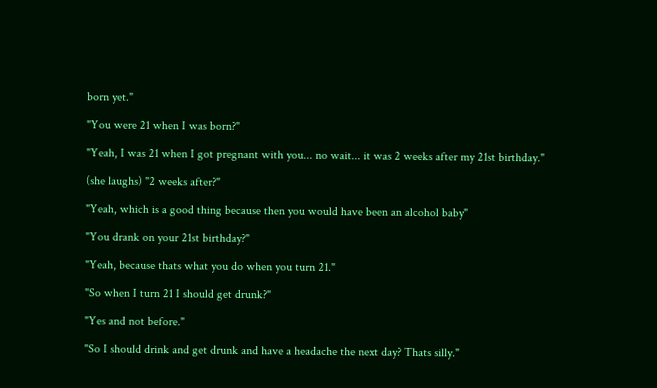born yet."

"You were 21 when I was born?"

"Yeah, I was 21 when I got pregnant with you... no wait... it was 2 weeks after my 21st birthday."

(she laughs) "2 weeks after?"

"Yeah, which is a good thing because then you would have been an alcohol baby"

"You drank on your 21st birthday?"

"Yeah, because thats what you do when you turn 21."

"So when I turn 21 I should get drunk?"

"Yes and not before."

"So I should drink and get drunk and have a headache the next day? Thats silly."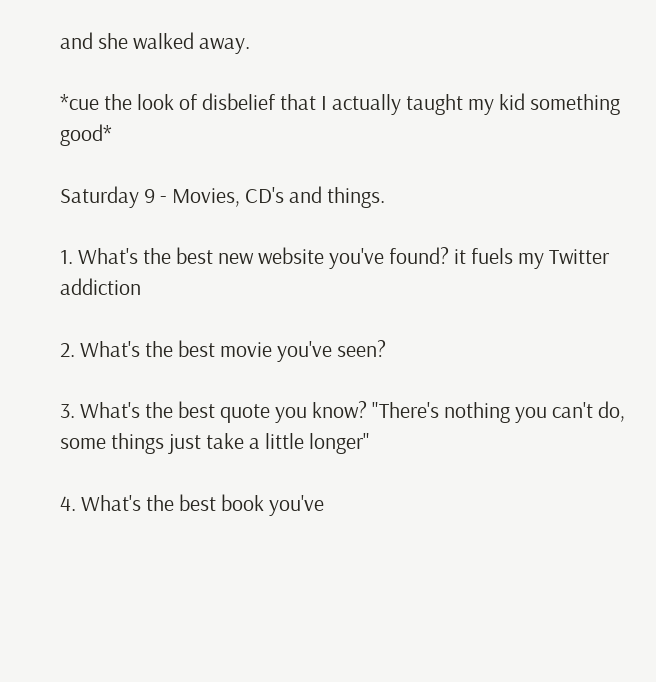and she walked away.

*cue the look of disbelief that I actually taught my kid something good*

Saturday 9 - Movies, CD's and things.

1. What's the best new website you've found? it fuels my Twitter addiction

2. What's the best movie you've seen?

3. What's the best quote you know? "There's nothing you can't do, some things just take a little longer"

4. What's the best book you've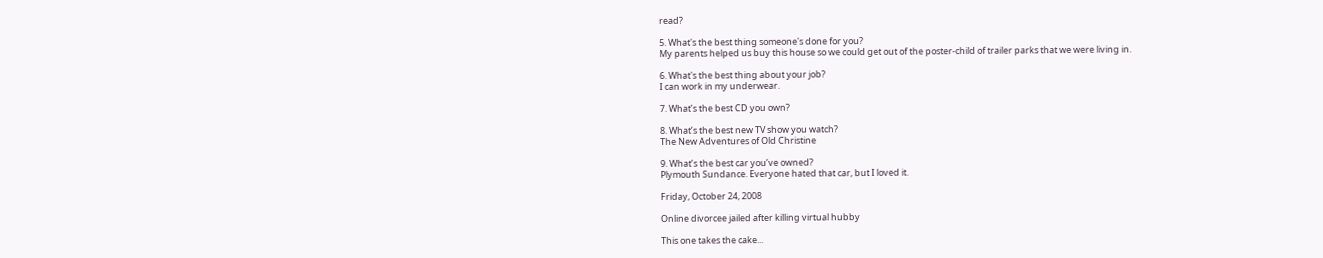read?

5. What's the best thing someone's done for you?
My parents helped us buy this house so we could get out of the poster-child of trailer parks that we were living in.

6. What's the best thing about your job?
I can work in my underwear.

7. What’s the best CD you own?

8. What’s the best new TV show you watch?
The New Adventures of Old Christine

9. What’s the best car you’ve owned?
Plymouth Sundance. Everyone hated that car, but I loved it.

Friday, October 24, 2008

Online divorcee jailed after killing virtual hubby

This one takes the cake...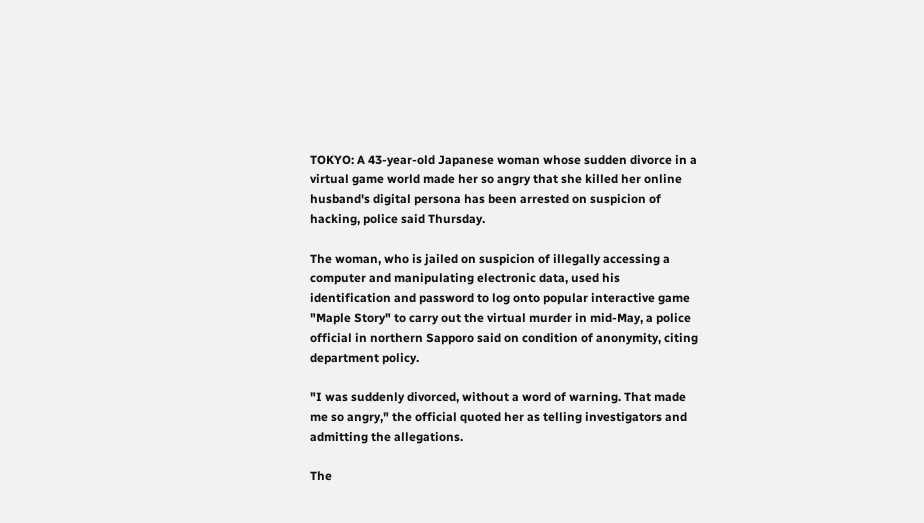TOKYO: A 43-year-old Japanese woman whose sudden divorce in a virtual game world made her so angry that she killed her online husband's digital persona has been arrested on suspicion of hacking, police said Thursday.

The woman, who is jailed on suspicion of illegally accessing a computer and manipulating electronic data, used his identification and password to log onto popular interactive game "Maple Story" to carry out the virtual murder in mid-May, a police official in northern Sapporo said on condition of anonymity, citing department policy.

"I was suddenly divorced, without a word of warning. That made me so angry," the official quoted her as telling investigators and admitting the allegations.

The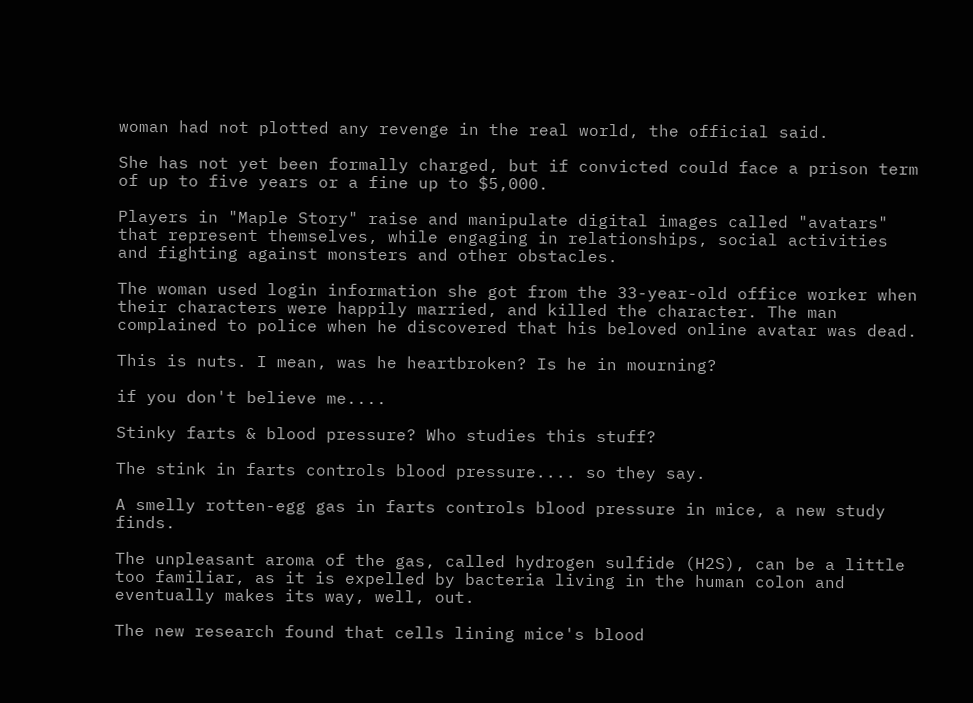woman had not plotted any revenge in the real world, the official said.

She has not yet been formally charged, but if convicted could face a prison term of up to five years or a fine up to $5,000.

Players in "Maple Story" raise and manipulate digital images called "avatars" that represent themselves, while engaging in relationships, social activities and fighting against monsters and other obstacles.

The woman used login information she got from the 33-year-old office worker when their characters were happily married, and killed the character. The man complained to police when he discovered that his beloved online avatar was dead.

This is nuts. I mean, was he heartbroken? Is he in mourning?

if you don't believe me....

Stinky farts & blood pressure? Who studies this stuff?

The stink in farts controls blood pressure.... so they say.

A smelly rotten-egg gas in farts controls blood pressure in mice, a new study finds.

The unpleasant aroma of the gas, called hydrogen sulfide (H2S), can be a little too familiar, as it is expelled by bacteria living in the human colon and eventually makes its way, well, out.

The new research found that cells lining mice's blood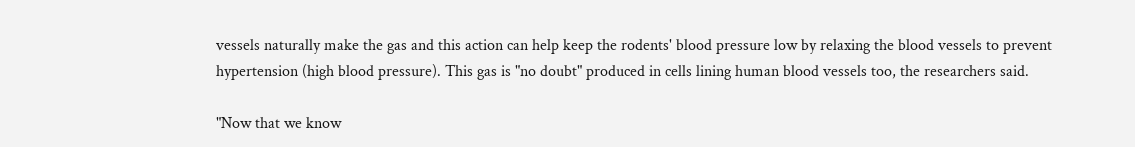vessels naturally make the gas and this action can help keep the rodents' blood pressure low by relaxing the blood vessels to prevent hypertension (high blood pressure). This gas is "no doubt" produced in cells lining human blood vessels too, the researchers said.

"Now that we know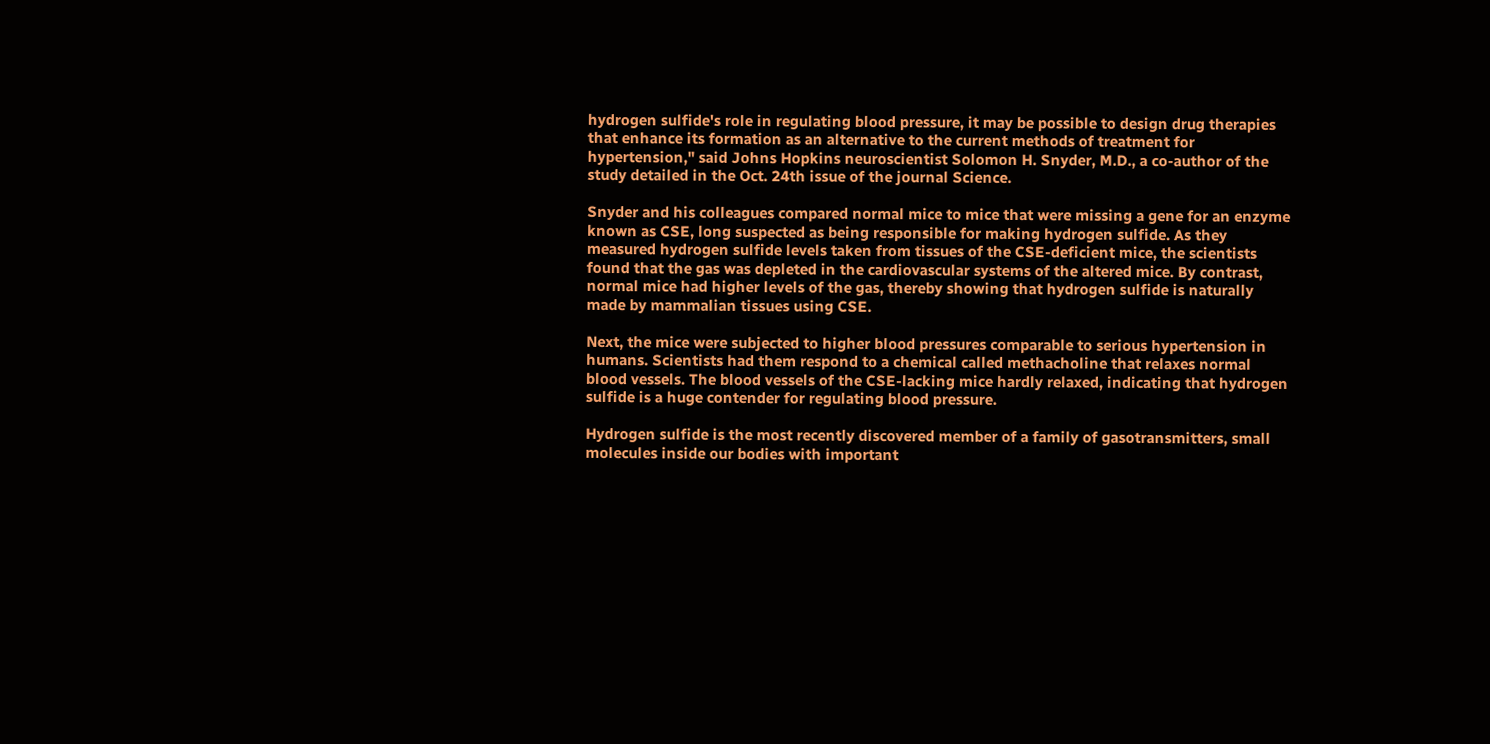hydrogen sulfide's role in regulating blood pressure, it may be possible to design drug therapies that enhance its formation as an alternative to the current methods of treatment for hypertension," said Johns Hopkins neuroscientist Solomon H. Snyder, M.D., a co-author of the study detailed in the Oct. 24th issue of the journal Science.

Snyder and his colleagues compared normal mice to mice that were missing a gene for an enzyme known as CSE, long suspected as being responsible for making hydrogen sulfide. As they measured hydrogen sulfide levels taken from tissues of the CSE-deficient mice, the scientists found that the gas was depleted in the cardiovascular systems of the altered mice. By contrast, normal mice had higher levels of the gas, thereby showing that hydrogen sulfide is naturally made by mammalian tissues using CSE.

Next, the mice were subjected to higher blood pressures comparable to serious hypertension in humans. Scientists had them respond to a chemical called methacholine that relaxes normal blood vessels. The blood vessels of the CSE-lacking mice hardly relaxed, indicating that hydrogen sulfide is a huge contender for regulating blood pressure.

Hydrogen sulfide is the most recently discovered member of a family of gasotransmitters, small molecules inside our bodies with important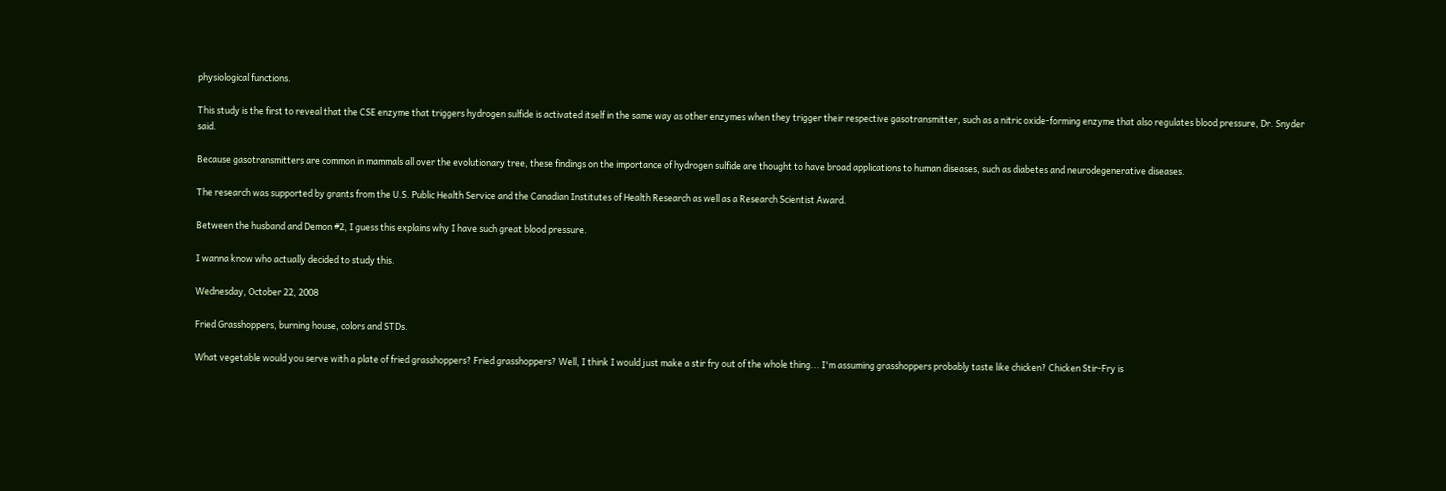physiological functions.

This study is the first to reveal that the CSE enzyme that triggers hydrogen sulfide is activated itself in the same way as other enzymes when they trigger their respective gasotransmitter, such as a nitric oxide-forming enzyme that also regulates blood pressure, Dr. Snyder said.

Because gasotransmitters are common in mammals all over the evolutionary tree, these findings on the importance of hydrogen sulfide are thought to have broad applications to human diseases, such as diabetes and neurodegenerative diseases.

The research was supported by grants from the U.S. Public Health Service and the Canadian Institutes of Health Research as well as a Research Scientist Award.

Between the husband and Demon #2, I guess this explains why I have such great blood pressure.

I wanna know who actually decided to study this.

Wednesday, October 22, 2008

Fried Grasshoppers, burning house, colors and STDs.

What vegetable would you serve with a plate of fried grasshoppers? Fried grasshoppers? Well, I think I would just make a stir fry out of the whole thing... I'm assuming grasshoppers probably taste like chicken? Chicken Stir-Fry is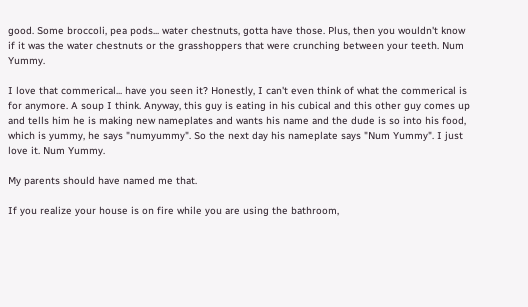good. Some broccoli, pea pods... water chestnuts, gotta have those. Plus, then you wouldn't know if it was the water chestnuts or the grasshoppers that were crunching between your teeth. Num Yummy.

I love that commerical... have you seen it? Honestly, I can't even think of what the commerical is for anymore. A soup I think. Anyway, this guy is eating in his cubical and this other guy comes up and tells him he is making new nameplates and wants his name and the dude is so into his food, which is yummy, he says "numyummy". So the next day his nameplate says "Num Yummy". I just love it. Num Yummy.

My parents should have named me that.

If you realize your house is on fire while you are using the bathroom,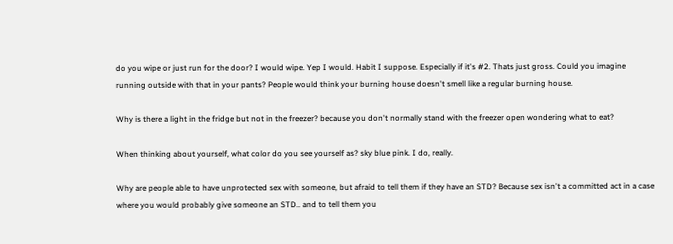do you wipe or just run for the door? I would wipe. Yep I would. Habit I suppose. Especially if it's #2. Thats just gross. Could you imagine running outside with that in your pants? People would think your burning house doesn't smell like a regular burning house.

Why is there a light in the fridge but not in the freezer? because you don't normally stand with the freezer open wondering what to eat?

When thinking about yourself, what color do you see yourself as? sky blue pink. I do, really.

Why are people able to have unprotected sex with someone, but afraid to tell them if they have an STD? Because sex isn't a committed act in a case where you would probably give someone an STD.. and to tell them you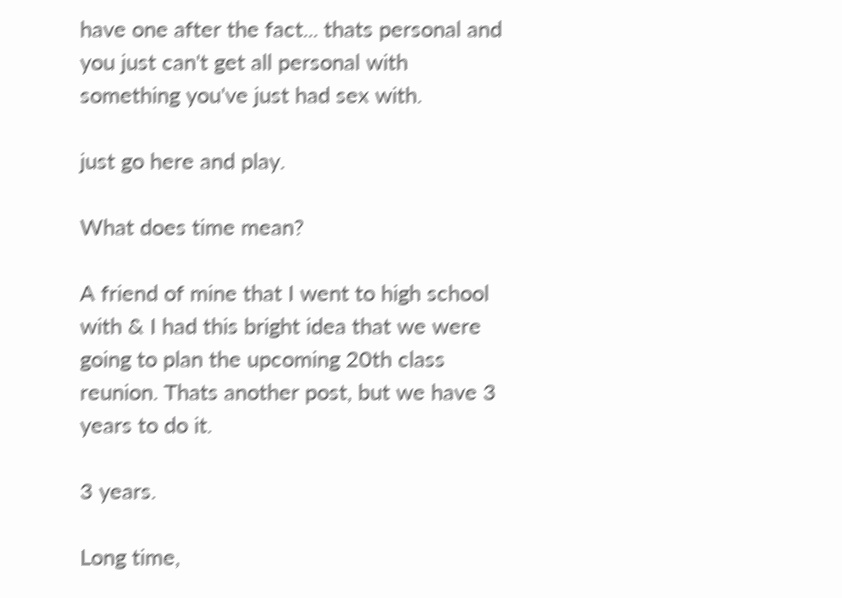have one after the fact... thats personal and you just can't get all personal with something you've just had sex with.

just go here and play.

What does time mean?

A friend of mine that I went to high school with & I had this bright idea that we were going to plan the upcoming 20th class reunion. Thats another post, but we have 3 years to do it.

3 years.

Long time,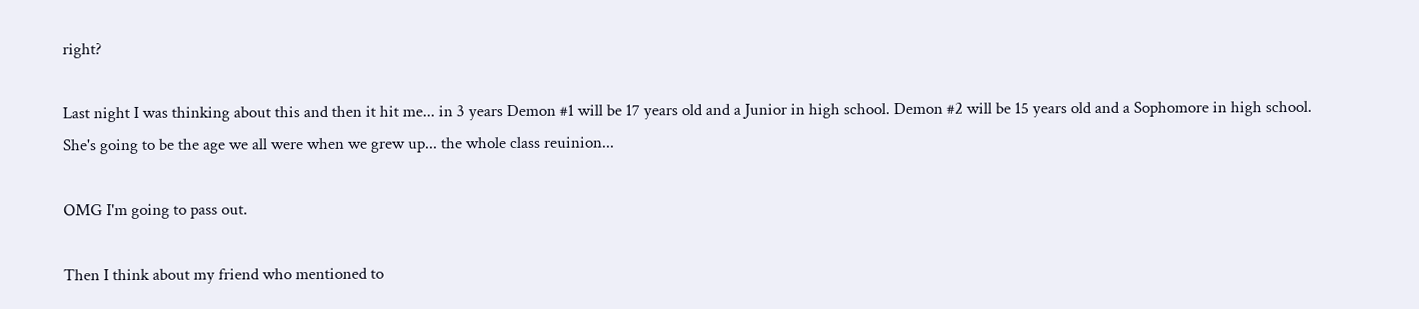right?

Last night I was thinking about this and then it hit me... in 3 years Demon #1 will be 17 years old and a Junior in high school. Demon #2 will be 15 years old and a Sophomore in high school. She's going to be the age we all were when we grew up... the whole class reuinion...

OMG I'm going to pass out.

Then I think about my friend who mentioned to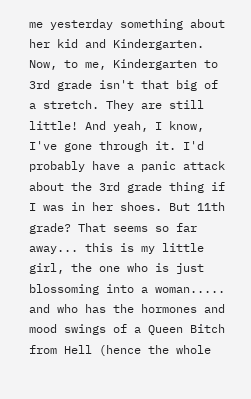me yesterday something about her kid and Kindergarten. Now, to me, Kindergarten to 3rd grade isn't that big of a stretch. They are still little! And yeah, I know, I've gone through it. I'd probably have a panic attack about the 3rd grade thing if I was in her shoes. But 11th grade? That seems so far away... this is my little girl, the one who is just blossoming into a woman..... and who has the hormones and mood swings of a Queen Bitch from Hell (hence the whole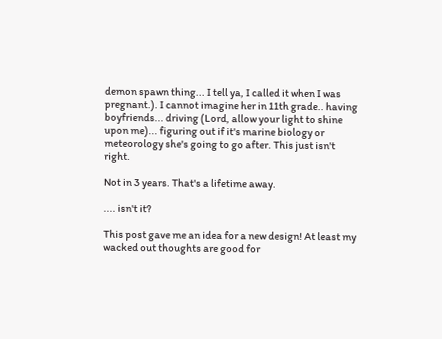demon spawn thing... I tell ya, I called it when I was pregnant.). I cannot imagine her in 11th grade.. having boyfriends... driving (Lord, allow your light to shine upon me)... figuring out if it's marine biology or meteorology she's going to go after. This just isn't right.

Not in 3 years. That's a lifetime away.

.... isn't it?

This post gave me an idea for a new design! At least my wacked out thoughts are good for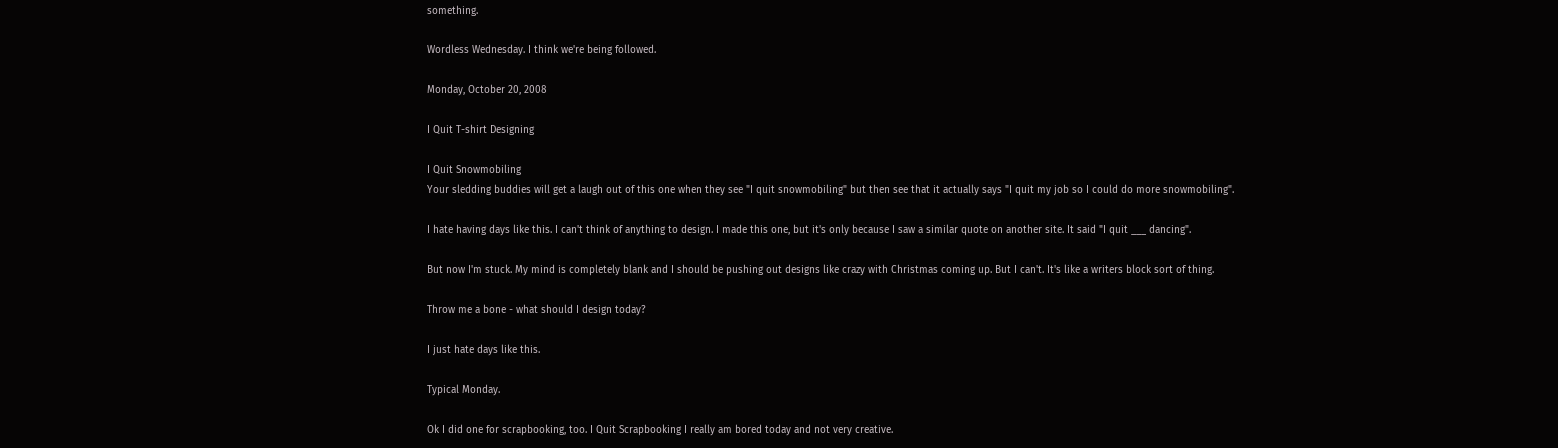something.

Wordless Wednesday. I think we're being followed.

Monday, October 20, 2008

I Quit T-shirt Designing

I Quit Snowmobiling
Your sledding buddies will get a laugh out of this one when they see "I quit snowmobiling" but then see that it actually says "I quit my job so I could do more snowmobiling".

I hate having days like this. I can't think of anything to design. I made this one, but it's only because I saw a similar quote on another site. It said "I quit ___ dancing".

But now I'm stuck. My mind is completely blank and I should be pushing out designs like crazy with Christmas coming up. But I can't. It's like a writers block sort of thing.

Throw me a bone - what should I design today?

I just hate days like this.

Typical Monday.

Ok I did one for scrapbooking, too. I Quit Scrapbooking I really am bored today and not very creative.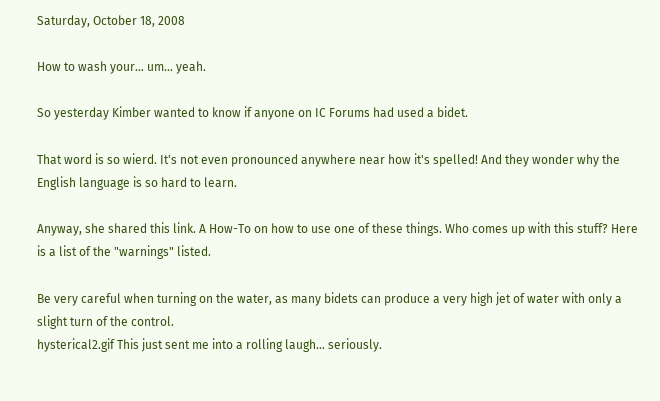Saturday, October 18, 2008

How to wash your... um... yeah.

So yesterday Kimber wanted to know if anyone on IC Forums had used a bidet.

That word is so wierd. It's not even pronounced anywhere near how it's spelled! And they wonder why the English language is so hard to learn.

Anyway, she shared this link. A How-To on how to use one of these things. Who comes up with this stuff? Here is a list of the "warnings" listed.

Be very careful when turning on the water, as many bidets can produce a very high jet of water with only a slight turn of the control.
hysterical2.gif This just sent me into a rolling laugh... seriously.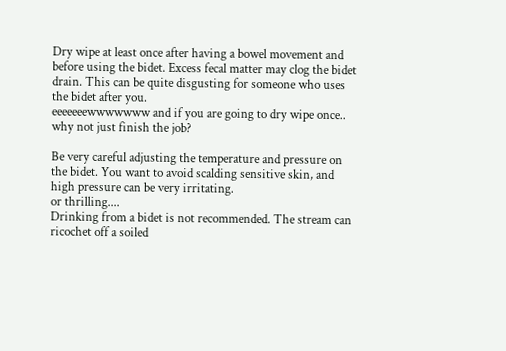Dry wipe at least once after having a bowel movement and before using the bidet. Excess fecal matter may clog the bidet drain. This can be quite disgusting for someone who uses the bidet after you.
eeeeeeewwwwwww and if you are going to dry wipe once.. why not just finish the job?

Be very careful adjusting the temperature and pressure on the bidet. You want to avoid scalding sensitive skin, and high pressure can be very irritating.
or thrilling....
Drinking from a bidet is not recommended. The stream can ricochet off a soiled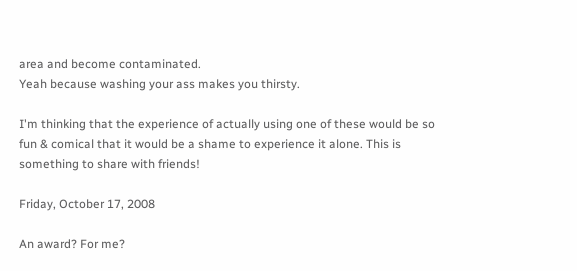area and become contaminated.
Yeah because washing your ass makes you thirsty.

I'm thinking that the experience of actually using one of these would be so fun & comical that it would be a shame to experience it alone. This is something to share with friends!

Friday, October 17, 2008

An award? For me?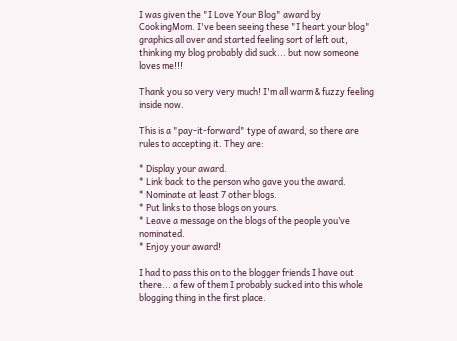I was given the "I Love Your Blog" award by CookingMom. I've been seeing these "I heart your blog" graphics all over and started feeling sort of left out, thinking my blog probably did suck... but now someone loves me!!!

Thank you so very very much! I'm all warm & fuzzy feeling inside now.

This is a "pay-it-forward" type of award, so there are rules to accepting it. They are:

* Display your award.
* Link back to the person who gave you the award.
* Nominate at least 7 other blogs.
* Put links to those blogs on yours.
* Leave a message on the blogs of the people you’ve nominated.
* Enjoy your award!

I had to pass this on to the blogger friends I have out there... a few of them I probably sucked into this whole blogging thing in the first place.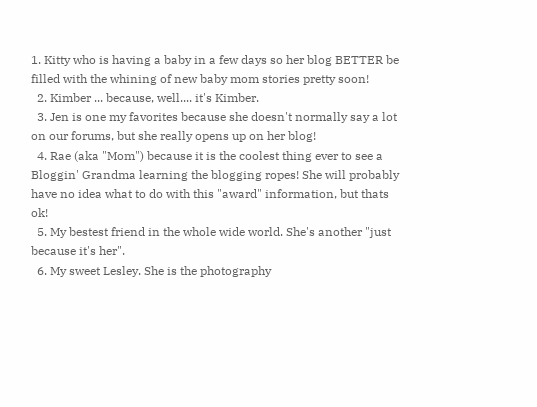1. Kitty who is having a baby in a few days so her blog BETTER be filled with the whining of new baby mom stories pretty soon!
  2. Kimber ... because, well.... it's Kimber.
  3. Jen is one my favorites because she doesn't normally say a lot on our forums, but she really opens up on her blog!
  4. Rae (aka "Mom") because it is the coolest thing ever to see a Bloggin' Grandma learning the blogging ropes! She will probably have no idea what to do with this "award" information, but thats ok!
  5. My bestest friend in the whole wide world. She's another "just because it's her".
  6. My sweet Lesley. She is the photography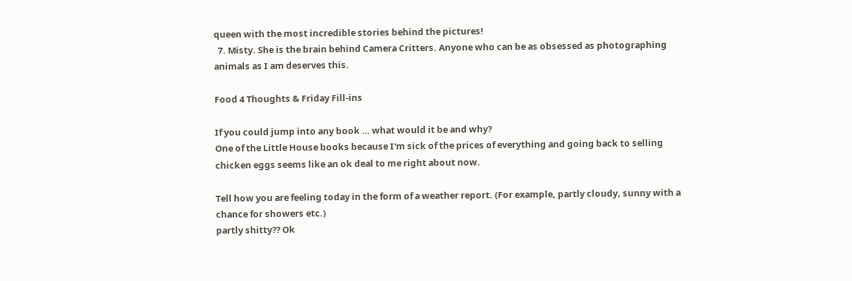queen with the most incredible stories behind the pictures!
  7. Misty. She is the brain behind Camera Critters. Anyone who can be as obsessed as photographing animals as I am deserves this.

Food 4 Thoughts & Friday Fill-ins

If you could jump into any book … what would it be and why?
One of the Little House books because I'm sick of the prices of everything and going back to selling chicken eggs seems like an ok deal to me right about now.

Tell how you are feeling today in the form of a weather report. (For example, partly cloudy, sunny with a chance for showers etc.)
partly shitty?? Ok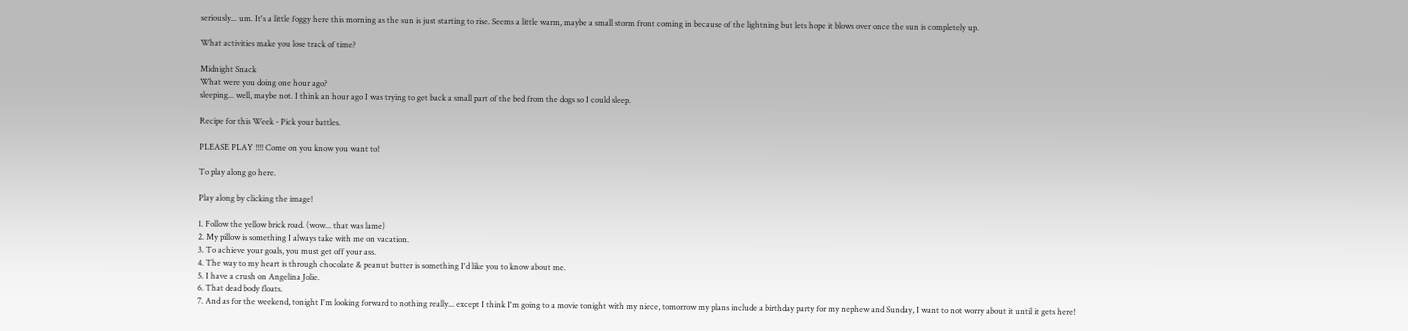seriously... um. It's a little foggy here this morning as the sun is just starting to rise. Seems a little warm, maybe a small storm front coming in because of the lightning but lets hope it blows over once the sun is completely up.

What activities make you lose track of time?

Midnight Snack
What were you doing one hour ago?
sleeping... well, maybe not. I think an hour ago I was trying to get back a small part of the bed from the dogs so I could sleep.

Recipe for this Week - Pick your battles.

PLEASE PLAY !!!! Come on you know you want to!

To play along go here.

Play along by clicking the image!

1. Follow the yellow brick road. (wow... that was lame)
2. My pillow is something I always take with me on vacation.
3. To achieve your goals, you must get off your ass.
4. The way to my heart is through chocolate & peanut butter is something I'd like you to know about me.
5. I have a crush on Angelina Jolie.
6. That dead body floats.
7. And as for the weekend, tonight I'm looking forward to nothing really... except I think I'm going to a movie tonight with my niece, tomorrow my plans include a birthday party for my nephew and Sunday, I want to not worry about it until it gets here!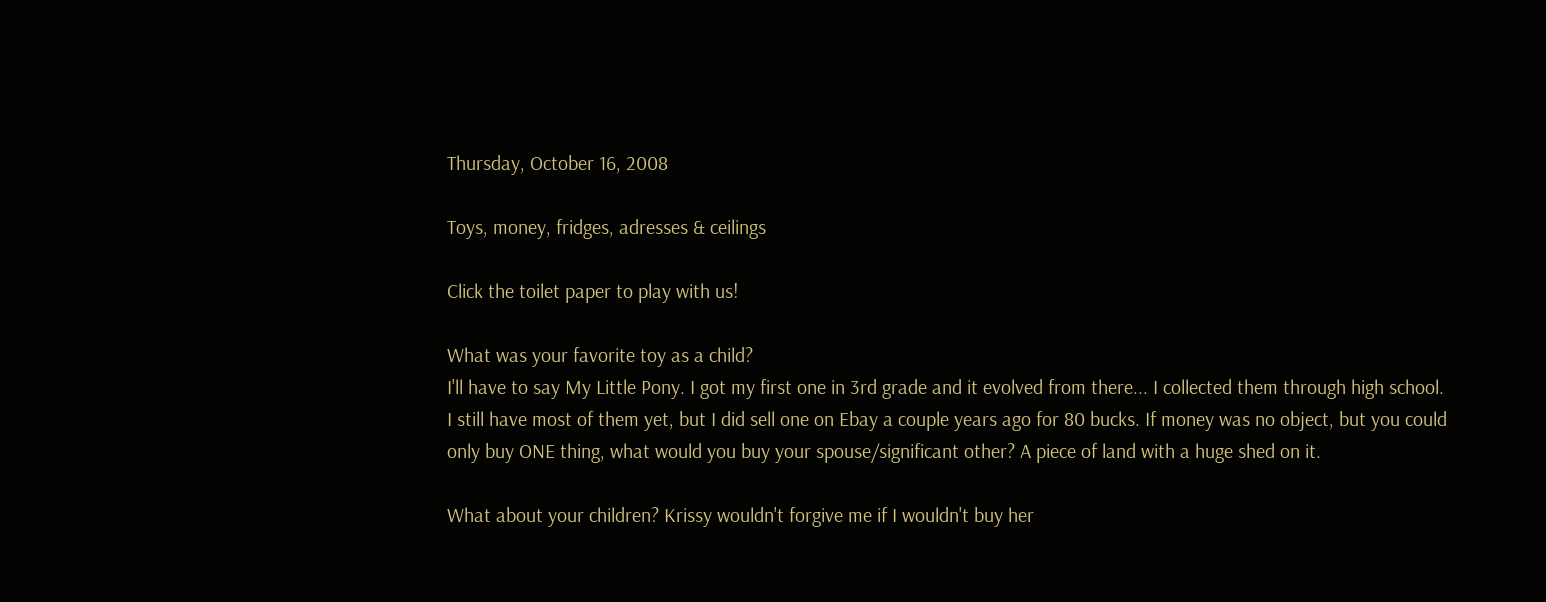Thursday, October 16, 2008

Toys, money, fridges, adresses & ceilings

Click the toilet paper to play with us!

What was your favorite toy as a child?
I'll have to say My Little Pony. I got my first one in 3rd grade and it evolved from there... I collected them through high school. I still have most of them yet, but I did sell one on Ebay a couple years ago for 80 bucks. If money was no object, but you could only buy ONE thing, what would you buy your spouse/significant other? A piece of land with a huge shed on it.

What about your children? Krissy wouldn't forgive me if I wouldn't buy her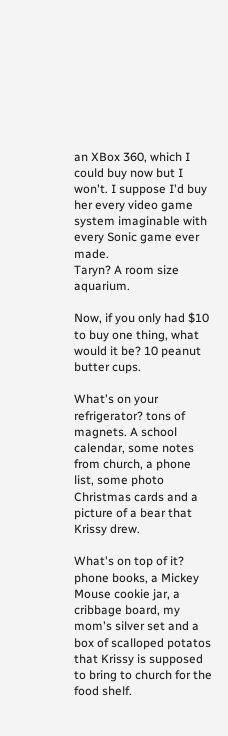an XBox 360, which I could buy now but I won't. I suppose I'd buy her every video game system imaginable with every Sonic game ever made.
Taryn? A room size aquarium.

Now, if you only had $10 to buy one thing, what would it be? 10 peanut butter cups.

What's on your refrigerator? tons of magnets. A school calendar, some notes from church, a phone list, some photo Christmas cards and a picture of a bear that Krissy drew.

What's on top of it? phone books, a Mickey Mouse cookie jar, a cribbage board, my mom's silver set and a box of scalloped potatos that Krissy is supposed to bring to church for the food shelf.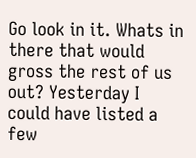Go look in it. Whats in there that would gross the rest of us out? Yesterday I could have listed a few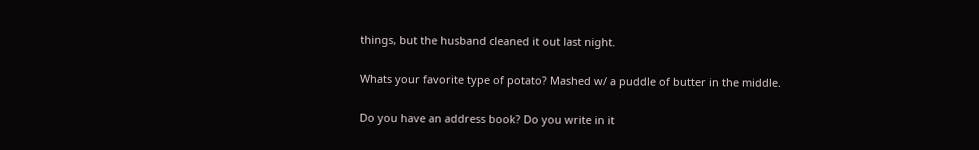things, but the husband cleaned it out last night.

Whats your favorite type of potato? Mashed w/ a puddle of butter in the middle.

Do you have an address book? Do you write in it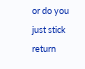or do you just stick return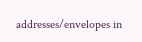addresses/envelopes in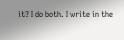it? I do both. I write in the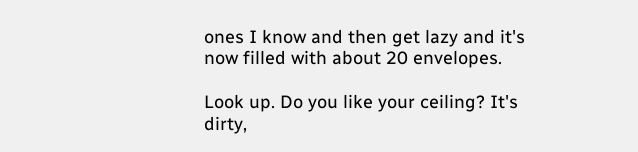ones I know and then get lazy and it's now filled with about 20 envelopes.

Look up. Do you like your ceiling? It's dirty,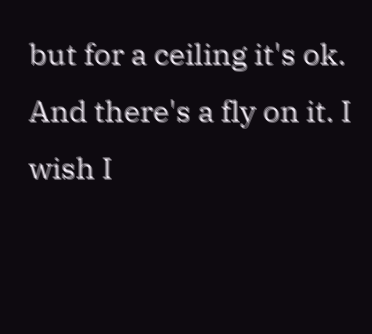but for a ceiling it's ok. And there's a fly on it. I wish I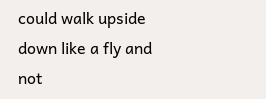could walk upside down like a fly and not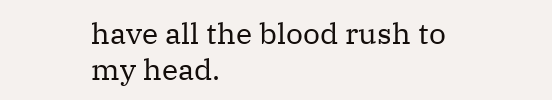have all the blood rush to my head.